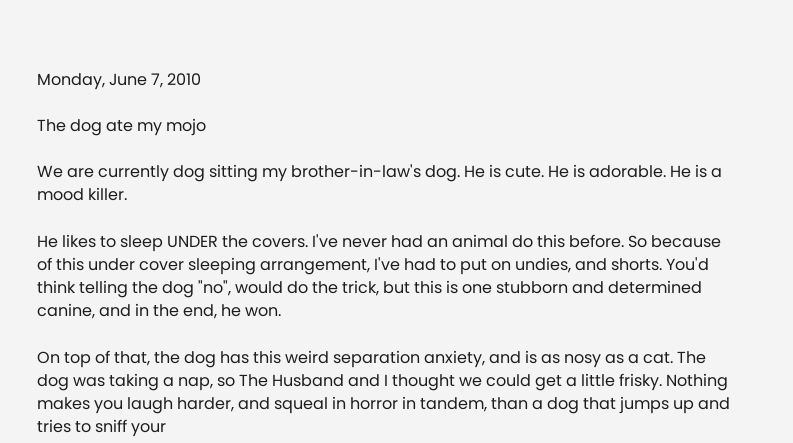Monday, June 7, 2010

The dog ate my mojo

We are currently dog sitting my brother-in-law's dog. He is cute. He is adorable. He is a mood killer.

He likes to sleep UNDER the covers. I've never had an animal do this before. So because of this under cover sleeping arrangement, I've had to put on undies, and shorts. You'd think telling the dog "no", would do the trick, but this is one stubborn and determined canine, and in the end, he won.

On top of that, the dog has this weird separation anxiety, and is as nosy as a cat. The dog was taking a nap, so The Husband and I thought we could get a little frisky. Nothing makes you laugh harder, and squeal in horror in tandem, than a dog that jumps up and tries to sniff your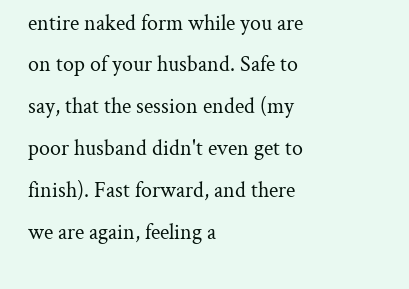entire naked form while you are on top of your husband. Safe to say, that the session ended (my poor husband didn't even get to finish). Fast forward, and there we are again, feeling a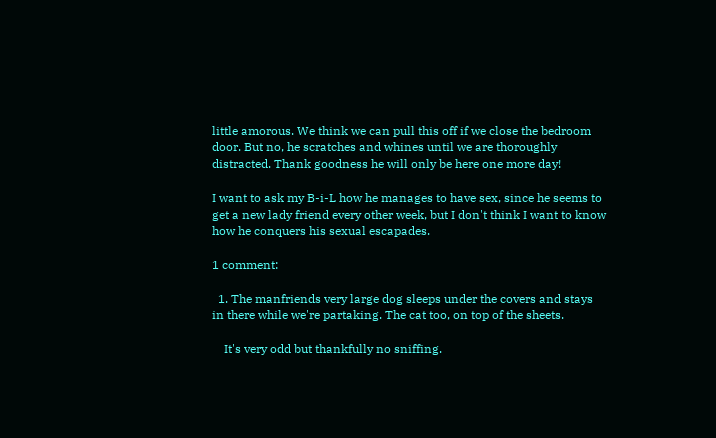little amorous. We think we can pull this off if we close the bedroom door. But no, he scratches and whines until we are thoroughly distracted. Thank goodness he will only be here one more day!

I want to ask my B-i-L how he manages to have sex, since he seems to get a new lady friend every other week, but I don't think I want to know how he conquers his sexual escapades.

1 comment:

  1. The manfriends very large dog sleeps under the covers and stays in there while we're partaking. The cat too, on top of the sheets.

    It's very odd but thankfully no sniffing.